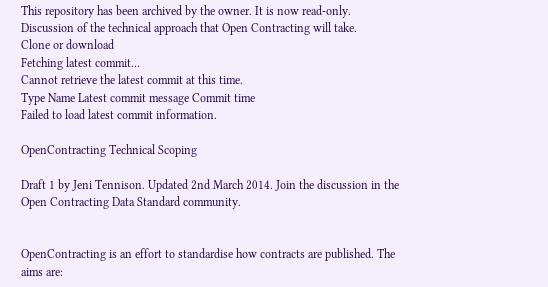This repository has been archived by the owner. It is now read-only.
Discussion of the technical approach that Open Contracting will take.
Clone or download
Fetching latest commit…
Cannot retrieve the latest commit at this time.
Type Name Latest commit message Commit time
Failed to load latest commit information.

OpenContracting Technical Scoping

Draft 1 by Jeni Tennison. Updated 2nd March 2014. Join the discussion in the Open Contracting Data Standard community.


OpenContracting is an effort to standardise how contracts are published. The aims are: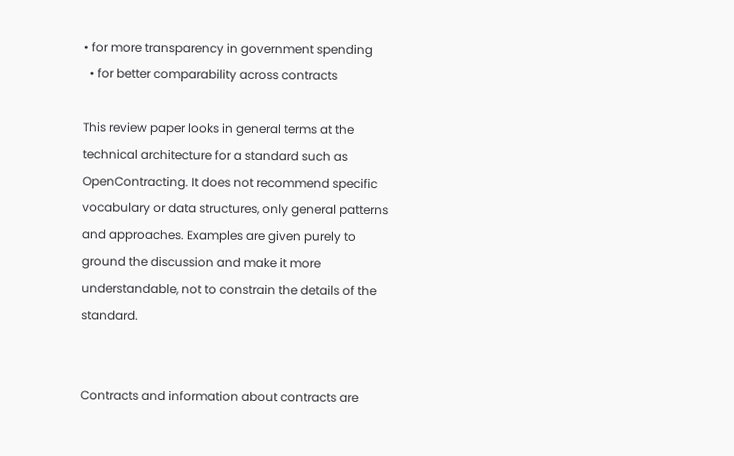• for more transparency in government spending
  • for better comparability across contracts

This review paper looks in general terms at the technical architecture for a standard such as OpenContracting. It does not recommend specific vocabulary or data structures, only general patterns and approaches. Examples are given purely to ground the discussion and make it more understandable, not to constrain the details of the standard.


Contracts and information about contracts are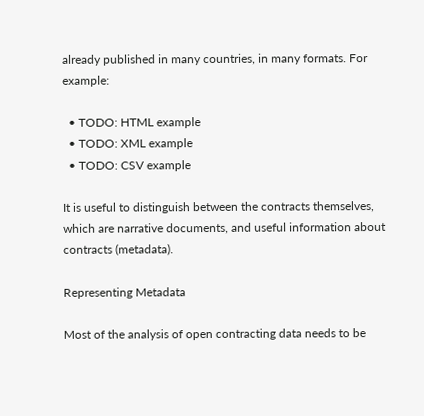already published in many countries, in many formats. For example:

  • TODO: HTML example
  • TODO: XML example
  • TODO: CSV example

It is useful to distinguish between the contracts themselves, which are narrative documents, and useful information about contracts (metadata).

Representing Metadata

Most of the analysis of open contracting data needs to be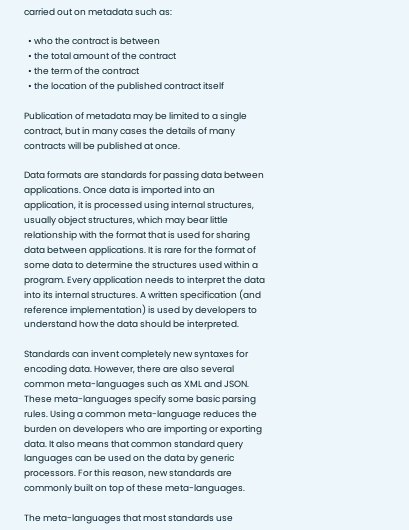carried out on metadata such as:

  • who the contract is between
  • the total amount of the contract
  • the term of the contract
  • the location of the published contract itself

Publication of metadata may be limited to a single contract, but in many cases the details of many contracts will be published at once.

Data formats are standards for passing data between applications. Once data is imported into an application, it is processed using internal structures, usually object structures, which may bear little relationship with the format that is used for sharing data between applications. It is rare for the format of some data to determine the structures used within a program. Every application needs to interpret the data into its internal structures. A written specification (and reference implementation) is used by developers to understand how the data should be interpreted.

Standards can invent completely new syntaxes for encoding data. However, there are also several common meta-languages such as XML and JSON. These meta-languages specify some basic parsing rules. Using a common meta-language reduces the burden on developers who are importing or exporting data. It also means that common standard query languages can be used on the data by generic processors. For this reason, new standards are commonly built on top of these meta-languages.

The meta-languages that most standards use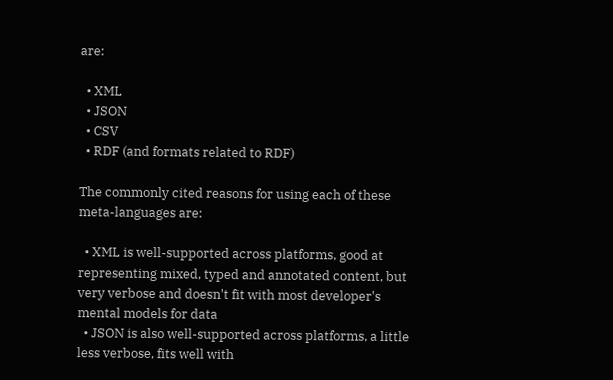are:

  • XML
  • JSON
  • CSV
  • RDF (and formats related to RDF)

The commonly cited reasons for using each of these meta-languages are:

  • XML is well-supported across platforms, good at representing mixed, typed and annotated content, but very verbose and doesn't fit with most developer's mental models for data
  • JSON is also well-supported across platforms, a little less verbose, fits well with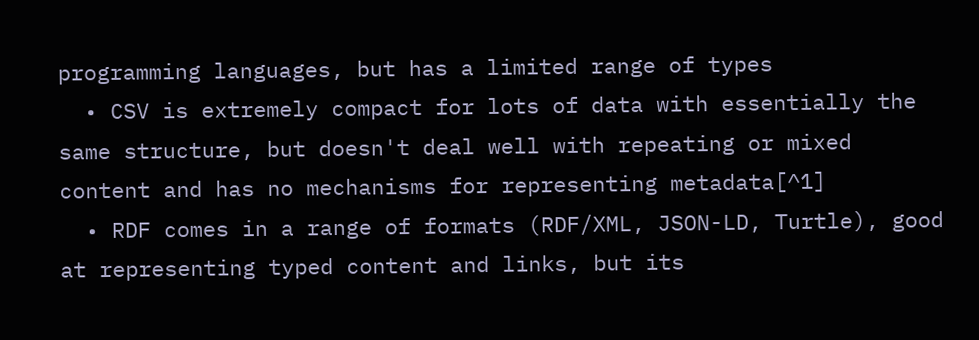programming languages, but has a limited range of types
  • CSV is extremely compact for lots of data with essentially the same structure, but doesn't deal well with repeating or mixed content and has no mechanisms for representing metadata[^1]
  • RDF comes in a range of formats (RDF/XML, JSON-LD, Turtle), good at representing typed content and links, but its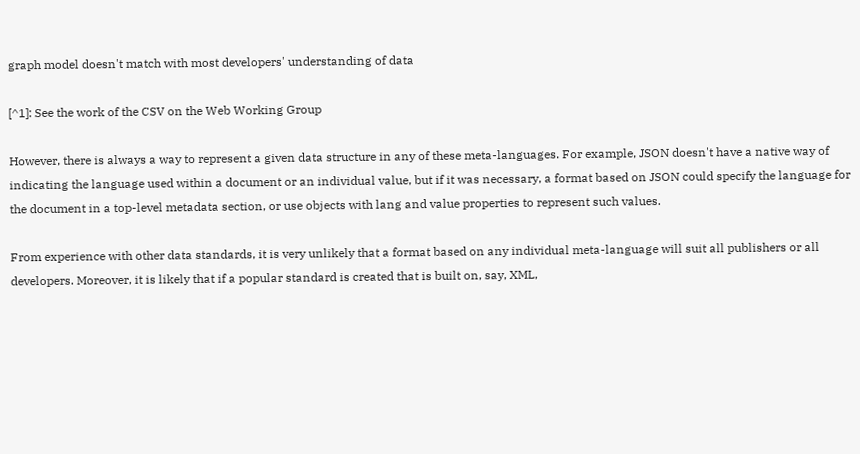graph model doesn't match with most developers' understanding of data

[^1]: See the work of the CSV on the Web Working Group

However, there is always a way to represent a given data structure in any of these meta-languages. For example, JSON doesn't have a native way of indicating the language used within a document or an individual value, but if it was necessary, a format based on JSON could specify the language for the document in a top-level metadata section, or use objects with lang and value properties to represent such values.

From experience with other data standards, it is very unlikely that a format based on any individual meta-language will suit all publishers or all developers. Moreover, it is likely that if a popular standard is created that is built on, say, XML,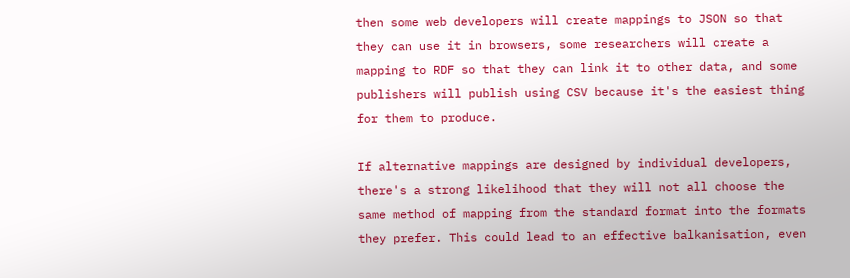then some web developers will create mappings to JSON so that they can use it in browsers, some researchers will create a mapping to RDF so that they can link it to other data, and some publishers will publish using CSV because it's the easiest thing for them to produce.

If alternative mappings are designed by individual developers, there's a strong likelihood that they will not all choose the same method of mapping from the standard format into the formats they prefer. This could lead to an effective balkanisation, even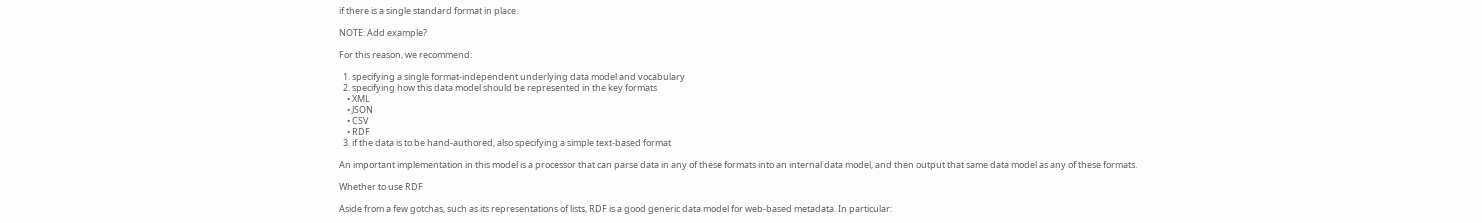if there is a single standard format in place.

NOTE: Add example?

For this reason, we recommend:

  1. specifying a single format-independent underlying data model and vocabulary
  2. specifying how this data model should be represented in the key formats
    • XML
    • JSON
    • CSV
    • RDF
  3. if the data is to be hand-authored, also specifying a simple text-based format

An important implementation in this model is a processor that can parse data in any of these formats into an internal data model, and then output that same data model as any of these formats.

Whether to use RDF

Aside from a few gotchas, such as its representations of lists, RDF is a good generic data model for web-based metadata. In particular: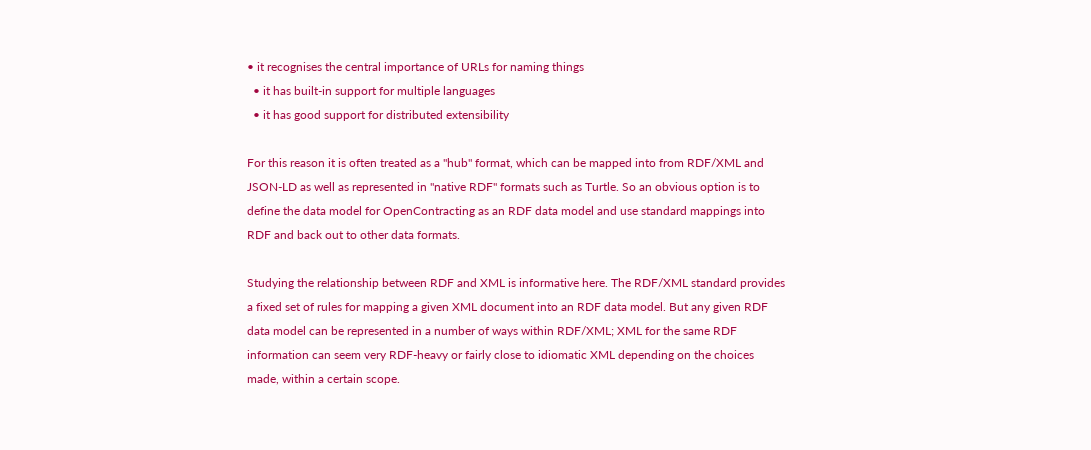• it recognises the central importance of URLs for naming things
  • it has built-in support for multiple languages
  • it has good support for distributed extensibility

For this reason it is often treated as a "hub" format, which can be mapped into from RDF/XML and JSON-LD as well as represented in "native RDF" formats such as Turtle. So an obvious option is to define the data model for OpenContracting as an RDF data model and use standard mappings into RDF and back out to other data formats.

Studying the relationship between RDF and XML is informative here. The RDF/XML standard provides a fixed set of rules for mapping a given XML document into an RDF data model. But any given RDF data model can be represented in a number of ways within RDF/XML; XML for the same RDF information can seem very RDF-heavy or fairly close to idiomatic XML depending on the choices made, within a certain scope.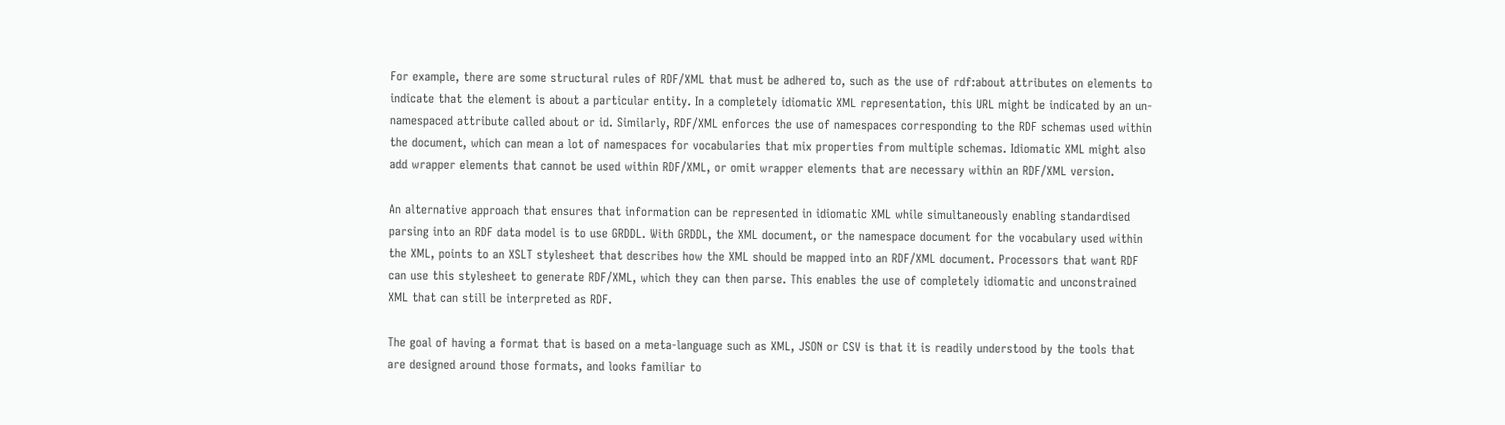For example, there are some structural rules of RDF/XML that must be adhered to, such as the use of rdf:about attributes on elements to indicate that the element is about a particular entity. In a completely idiomatic XML representation, this URL might be indicated by an un-namespaced attribute called about or id. Similarly, RDF/XML enforces the use of namespaces corresponding to the RDF schemas used within the document, which can mean a lot of namespaces for vocabularies that mix properties from multiple schemas. Idiomatic XML might also add wrapper elements that cannot be used within RDF/XML, or omit wrapper elements that are necessary within an RDF/XML version.

An alternative approach that ensures that information can be represented in idiomatic XML while simultaneously enabling standardised parsing into an RDF data model is to use GRDDL. With GRDDL, the XML document, or the namespace document for the vocabulary used within the XML, points to an XSLT stylesheet that describes how the XML should be mapped into an RDF/XML document. Processors that want RDF can use this stylesheet to generate RDF/XML, which they can then parse. This enables the use of completely idiomatic and unconstrained XML that can still be interpreted as RDF.

The goal of having a format that is based on a meta-language such as XML, JSON or CSV is that it is readily understood by the tools that are designed around those formats, and looks familiar to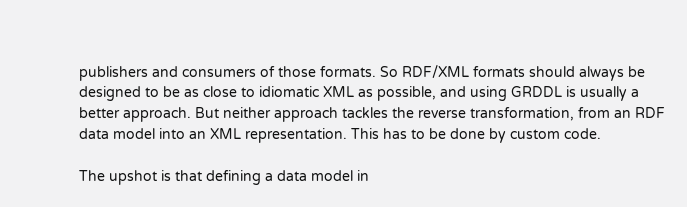publishers and consumers of those formats. So RDF/XML formats should always be designed to be as close to idiomatic XML as possible, and using GRDDL is usually a better approach. But neither approach tackles the reverse transformation, from an RDF data model into an XML representation. This has to be done by custom code.

The upshot is that defining a data model in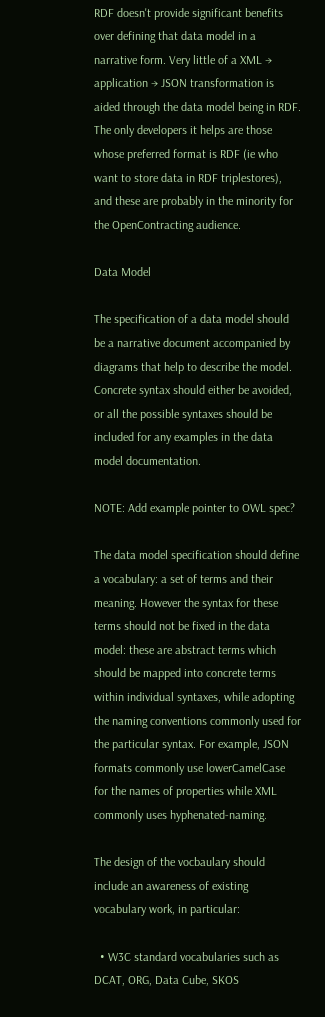RDF doesn't provide significant benefits over defining that data model in a narrative form. Very little of a XML → application → JSON transformation is aided through the data model being in RDF. The only developers it helps are those whose preferred format is RDF (ie who want to store data in RDF triplestores), and these are probably in the minority for the OpenContracting audience.

Data Model

The specification of a data model should be a narrative document accompanied by diagrams that help to describe the model. Concrete syntax should either be avoided, or all the possible syntaxes should be included for any examples in the data model documentation.

NOTE: Add example pointer to OWL spec?

The data model specification should define a vocabulary: a set of terms and their meaning. However the syntax for these terms should not be fixed in the data model: these are abstract terms which should be mapped into concrete terms within individual syntaxes, while adopting the naming conventions commonly used for the particular syntax. For example, JSON formats commonly use lowerCamelCase for the names of properties while XML commonly uses hyphenated-naming.

The design of the vocbaulary should include an awareness of existing vocabulary work, in particular:

  • W3C standard vocabularies such as DCAT, ORG, Data Cube, SKOS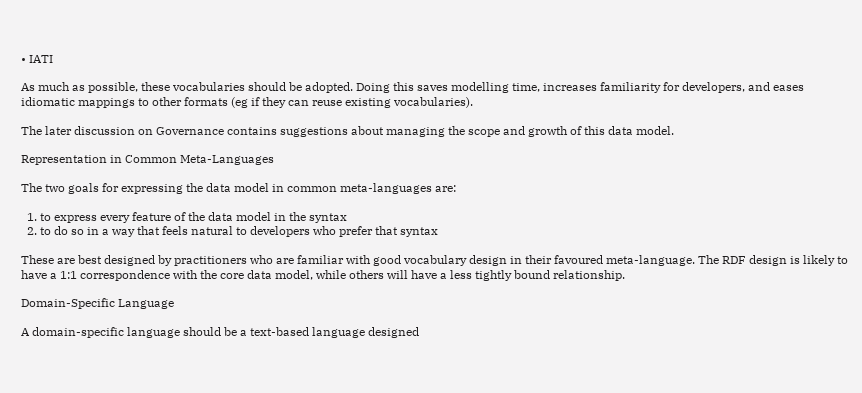• IATI

As much as possible, these vocabularies should be adopted. Doing this saves modelling time, increases familiarity for developers, and eases idiomatic mappings to other formats (eg if they can reuse existing vocabularies).

The later discussion on Governance contains suggestions about managing the scope and growth of this data model.

Representation in Common Meta-Languages

The two goals for expressing the data model in common meta-languages are:

  1. to express every feature of the data model in the syntax
  2. to do so in a way that feels natural to developers who prefer that syntax

These are best designed by practitioners who are familiar with good vocabulary design in their favoured meta-language. The RDF design is likely to have a 1:1 correspondence with the core data model, while others will have a less tightly bound relationship.

Domain-Specific Language

A domain-specific language should be a text-based language designed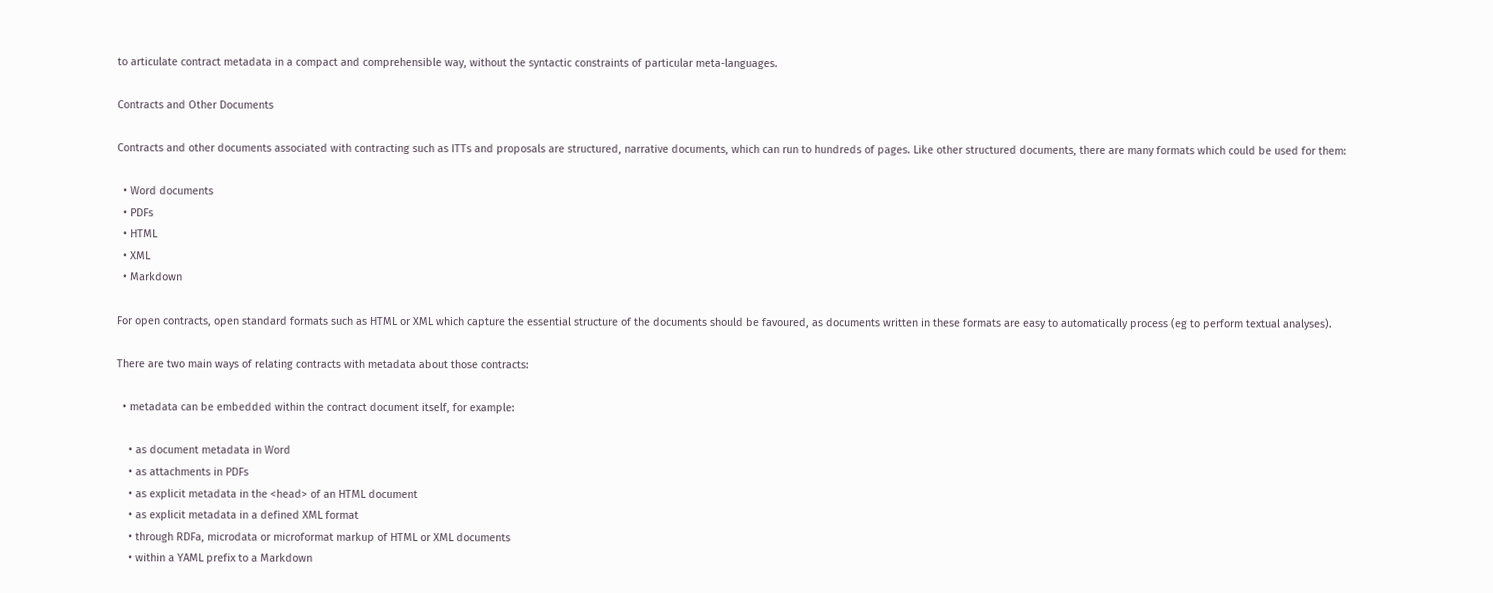to articulate contract metadata in a compact and comprehensible way, without the syntactic constraints of particular meta-languages.

Contracts and Other Documents

Contracts and other documents associated with contracting such as ITTs and proposals are structured, narrative documents, which can run to hundreds of pages. Like other structured documents, there are many formats which could be used for them:

  • Word documents
  • PDFs
  • HTML
  • XML
  • Markdown

For open contracts, open standard formats such as HTML or XML which capture the essential structure of the documents should be favoured, as documents written in these formats are easy to automatically process (eg to perform textual analyses).

There are two main ways of relating contracts with metadata about those contracts:

  • metadata can be embedded within the contract document itself, for example:

    • as document metadata in Word
    • as attachments in PDFs
    • as explicit metadata in the <head> of an HTML document
    • as explicit metadata in a defined XML format
    • through RDFa, microdata or microformat markup of HTML or XML documents
    • within a YAML prefix to a Markdown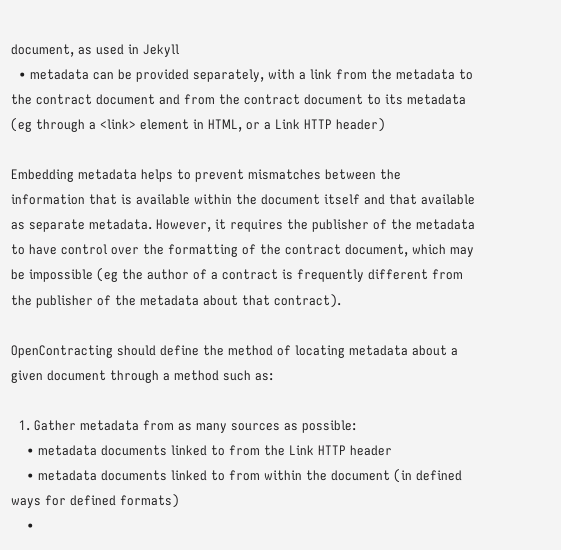document, as used in Jekyll
  • metadata can be provided separately, with a link from the metadata to the contract document and from the contract document to its metadata (eg through a <link> element in HTML, or a Link HTTP header)

Embedding metadata helps to prevent mismatches between the information that is available within the document itself and that available as separate metadata. However, it requires the publisher of the metadata to have control over the formatting of the contract document, which may be impossible (eg the author of a contract is frequently different from the publisher of the metadata about that contract).

OpenContracting should define the method of locating metadata about a given document through a method such as:

  1. Gather metadata from as many sources as possible:
    • metadata documents linked to from the Link HTTP header
    • metadata documents linked to from within the document (in defined ways for defined formats)
    •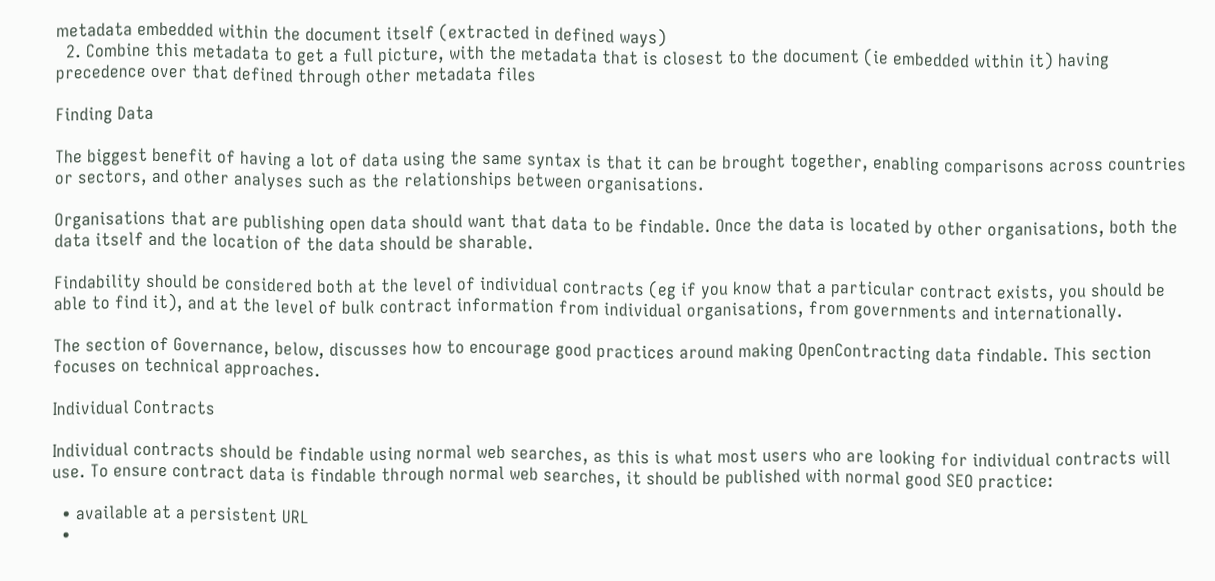metadata embedded within the document itself (extracted in defined ways)
  2. Combine this metadata to get a full picture, with the metadata that is closest to the document (ie embedded within it) having precedence over that defined through other metadata files

Finding Data

The biggest benefit of having a lot of data using the same syntax is that it can be brought together, enabling comparisons across countries or sectors, and other analyses such as the relationships between organisations.

Organisations that are publishing open data should want that data to be findable. Once the data is located by other organisations, both the data itself and the location of the data should be sharable.

Findability should be considered both at the level of individual contracts (eg if you know that a particular contract exists, you should be able to find it), and at the level of bulk contract information from individual organisations, from governments and internationally.

The section of Governance, below, discusses how to encourage good practices around making OpenContracting data findable. This section focuses on technical approaches.

Individual Contracts

Individual contracts should be findable using normal web searches, as this is what most users who are looking for individual contracts will use. To ensure contract data is findable through normal web searches, it should be published with normal good SEO practice:

  • available at a persistent URL
  •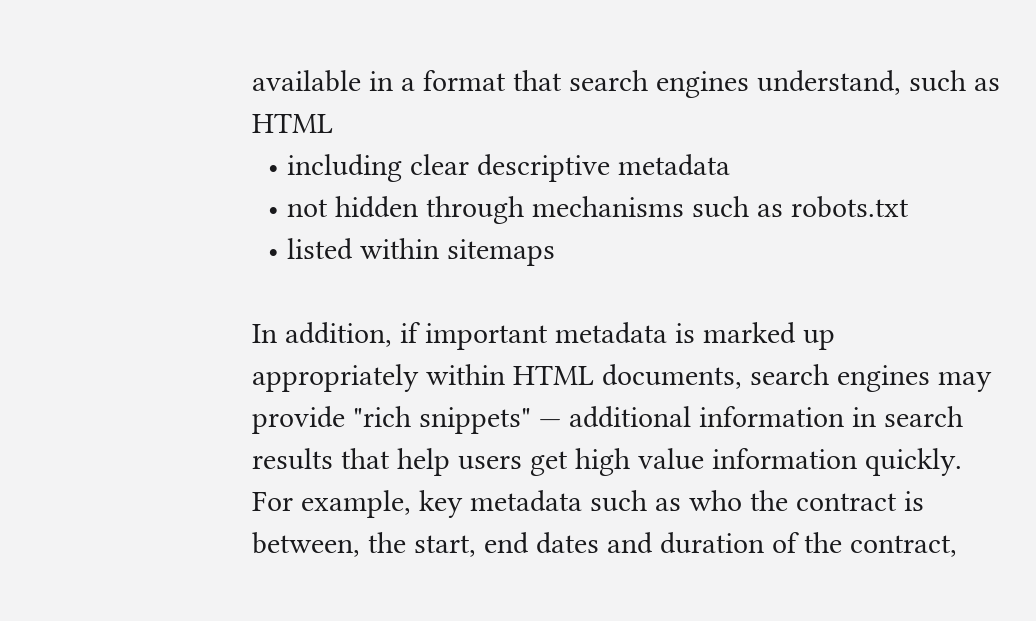available in a format that search engines understand, such as HTML
  • including clear descriptive metadata
  • not hidden through mechanisms such as robots.txt
  • listed within sitemaps

In addition, if important metadata is marked up appropriately within HTML documents, search engines may provide "rich snippets" — additional information in search results that help users get high value information quickly. For example, key metadata such as who the contract is between, the start, end dates and duration of the contract,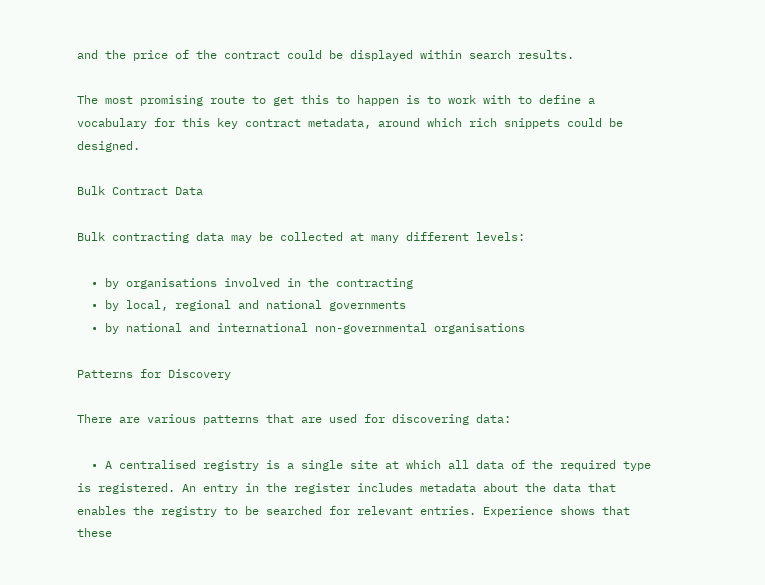and the price of the contract could be displayed within search results.

The most promising route to get this to happen is to work with to define a vocabulary for this key contract metadata, around which rich snippets could be designed.

Bulk Contract Data

Bulk contracting data may be collected at many different levels:

  • by organisations involved in the contracting
  • by local, regional and national governments
  • by national and international non-governmental organisations

Patterns for Discovery

There are various patterns that are used for discovering data:

  • A centralised registry is a single site at which all data of the required type is registered. An entry in the register includes metadata about the data that enables the registry to be searched for relevant entries. Experience shows that these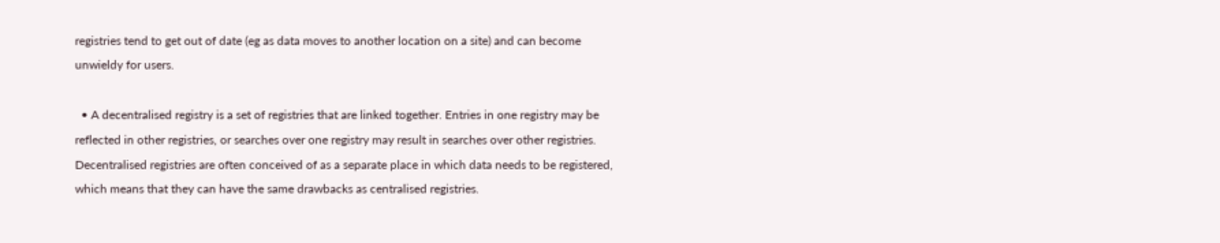registries tend to get out of date (eg as data moves to another location on a site) and can become unwieldy for users.

  • A decentralised registry is a set of registries that are linked together. Entries in one registry may be reflected in other registries, or searches over one registry may result in searches over other registries. Decentralised registries are often conceived of as a separate place in which data needs to be registered, which means that they can have the same drawbacks as centralised registries.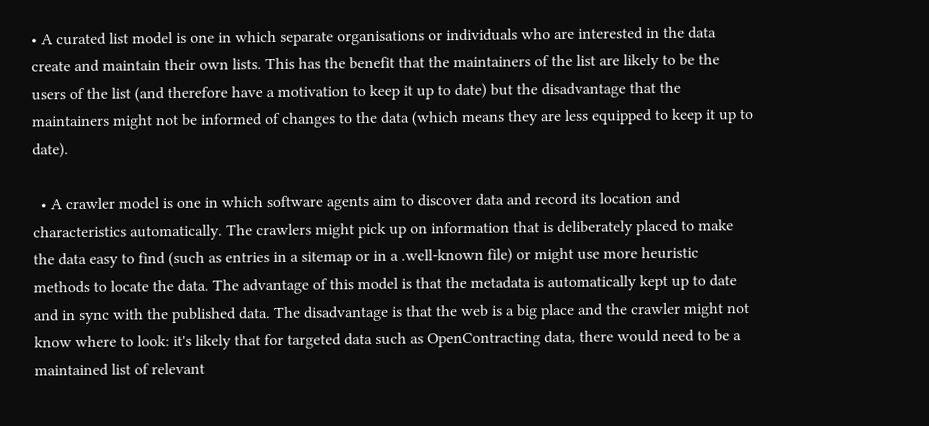• A curated list model is one in which separate organisations or individuals who are interested in the data create and maintain their own lists. This has the benefit that the maintainers of the list are likely to be the users of the list (and therefore have a motivation to keep it up to date) but the disadvantage that the maintainers might not be informed of changes to the data (which means they are less equipped to keep it up to date).

  • A crawler model is one in which software agents aim to discover data and record its location and characteristics automatically. The crawlers might pick up on information that is deliberately placed to make the data easy to find (such as entries in a sitemap or in a .well-known file) or might use more heuristic methods to locate the data. The advantage of this model is that the metadata is automatically kept up to date and in sync with the published data. The disadvantage is that the web is a big place and the crawler might not know where to look: it's likely that for targeted data such as OpenContracting data, there would need to be a maintained list of relevant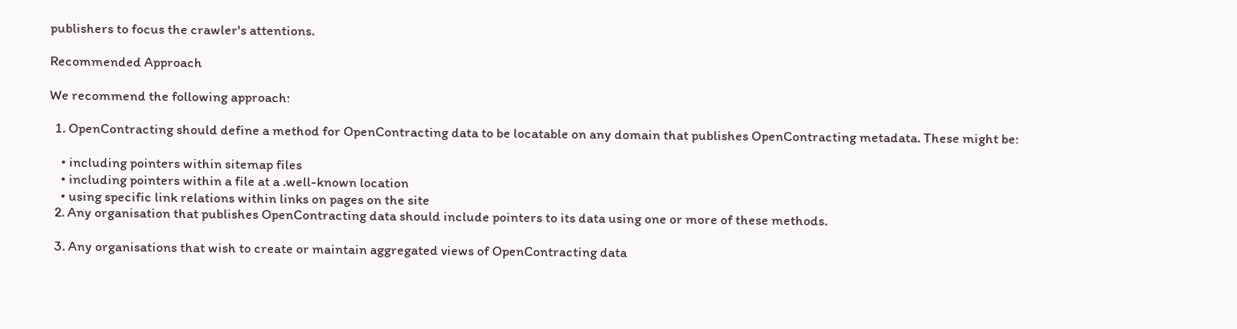publishers to focus the crawler's attentions.

Recommended Approach

We recommend the following approach:

  1. OpenContracting should define a method for OpenContracting data to be locatable on any domain that publishes OpenContracting metadata. These might be:

    • including pointers within sitemap files
    • including pointers within a file at a .well-known location
    • using specific link relations within links on pages on the site
  2. Any organisation that publishes OpenContracting data should include pointers to its data using one or more of these methods.

  3. Any organisations that wish to create or maintain aggregated views of OpenContracting data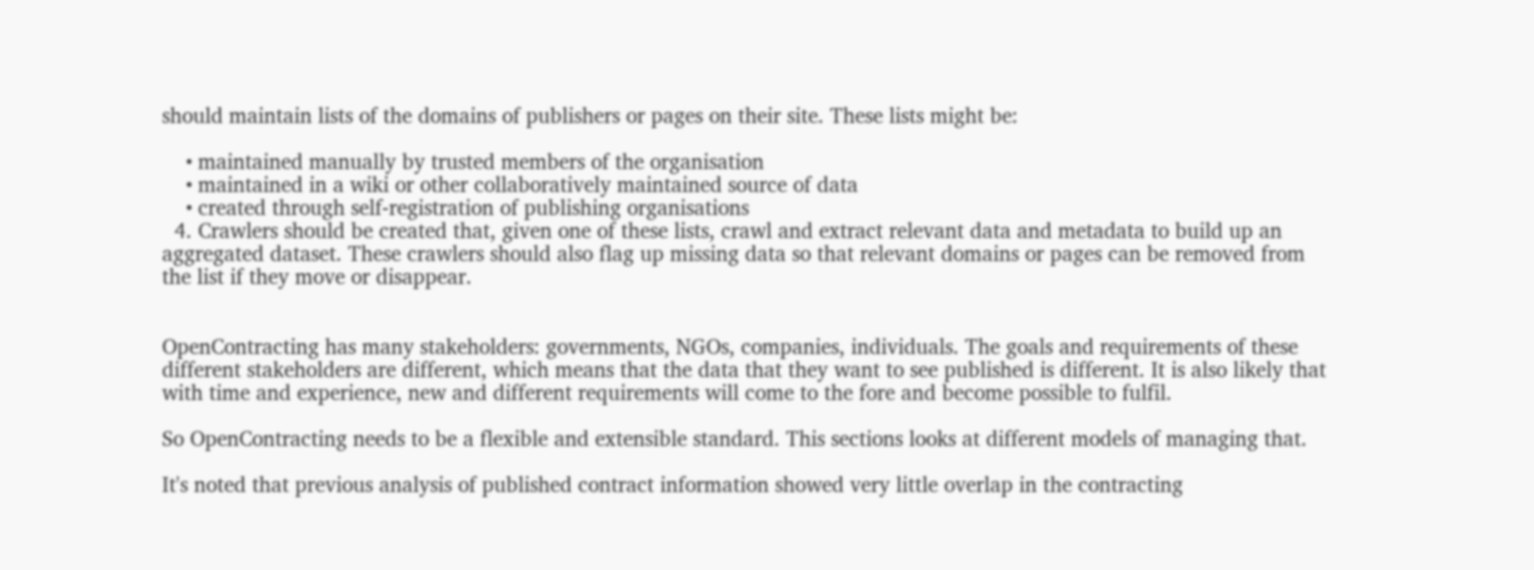should maintain lists of the domains of publishers or pages on their site. These lists might be:

    • maintained manually by trusted members of the organisation
    • maintained in a wiki or other collaboratively maintained source of data
    • created through self-registration of publishing organisations
  4. Crawlers should be created that, given one of these lists, crawl and extract relevant data and metadata to build up an aggregated dataset. These crawlers should also flag up missing data so that relevant domains or pages can be removed from the list if they move or disappear.


OpenContracting has many stakeholders: governments, NGOs, companies, individuals. The goals and requirements of these different stakeholders are different, which means that the data that they want to see published is different. It is also likely that with time and experience, new and different requirements will come to the fore and become possible to fulfil.

So OpenContracting needs to be a flexible and extensible standard. This sections looks at different models of managing that.

It's noted that previous analysis of published contract information showed very little overlap in the contracting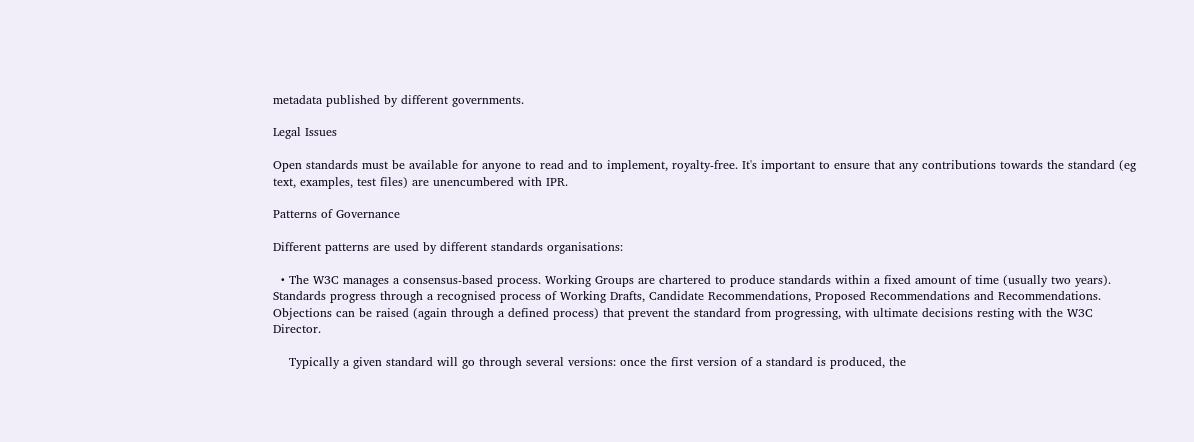metadata published by different governments.

Legal Issues

Open standards must be available for anyone to read and to implement, royalty-free. It's important to ensure that any contributions towards the standard (eg text, examples, test files) are unencumbered with IPR.

Patterns of Governance

Different patterns are used by different standards organisations:

  • The W3C manages a consensus-based process. Working Groups are chartered to produce standards within a fixed amount of time (usually two years). Standards progress through a recognised process of Working Drafts, Candidate Recommendations, Proposed Recommendations and Recommendations. Objections can be raised (again through a defined process) that prevent the standard from progressing, with ultimate decisions resting with the W3C Director.

    Typically a given standard will go through several versions: once the first version of a standard is produced, the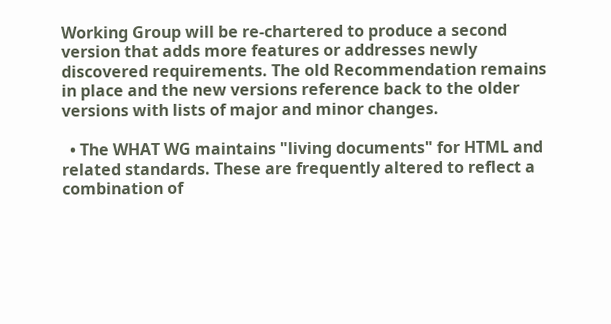Working Group will be re-chartered to produce a second version that adds more features or addresses newly discovered requirements. The old Recommendation remains in place and the new versions reference back to the older versions with lists of major and minor changes.

  • The WHAT WG maintains "living documents" for HTML and related standards. These are frequently altered to reflect a combination of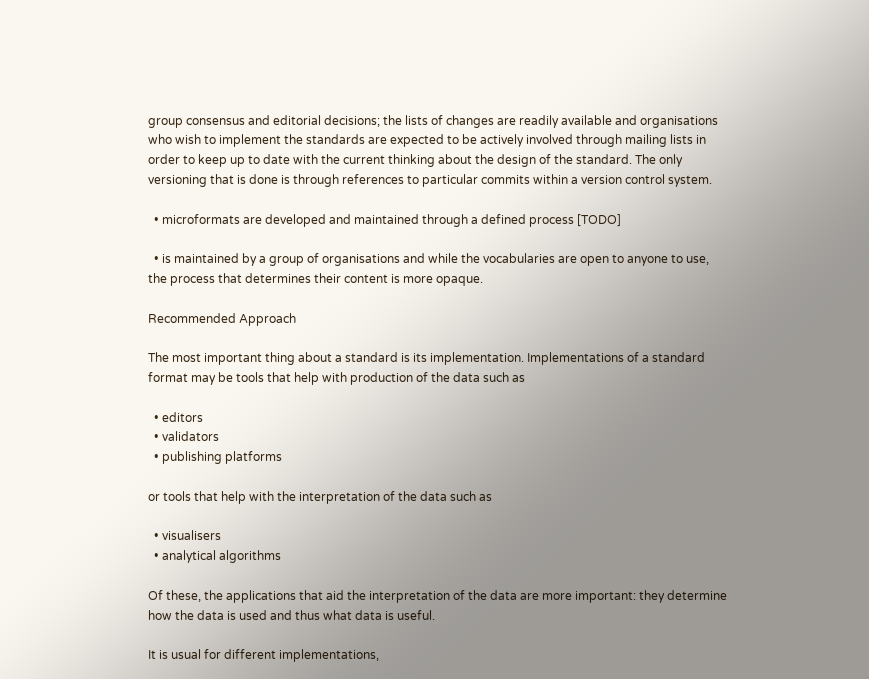group consensus and editorial decisions; the lists of changes are readily available and organisations who wish to implement the standards are expected to be actively involved through mailing lists in order to keep up to date with the current thinking about the design of the standard. The only versioning that is done is through references to particular commits within a version control system.

  • microformats are developed and maintained through a defined process [TODO]

  • is maintained by a group of organisations and while the vocabularies are open to anyone to use, the process that determines their content is more opaque.

Recommended Approach

The most important thing about a standard is its implementation. Implementations of a standard format may be tools that help with production of the data such as

  • editors
  • validators
  • publishing platforms

or tools that help with the interpretation of the data such as

  • visualisers
  • analytical algorithms

Of these, the applications that aid the interpretation of the data are more important: they determine how the data is used and thus what data is useful.

It is usual for different implementations,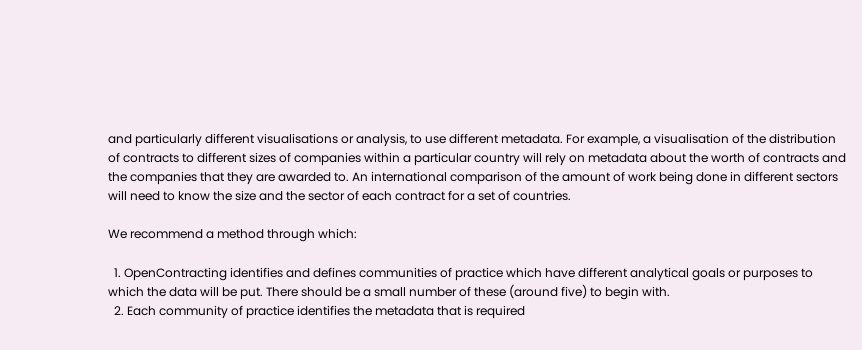and particularly different visualisations or analysis, to use different metadata. For example, a visualisation of the distribution of contracts to different sizes of companies within a particular country will rely on metadata about the worth of contracts and the companies that they are awarded to. An international comparison of the amount of work being done in different sectors will need to know the size and the sector of each contract for a set of countries.

We recommend a method through which:

  1. OpenContracting identifies and defines communities of practice which have different analytical goals or purposes to which the data will be put. There should be a small number of these (around five) to begin with.
  2. Each community of practice identifies the metadata that is required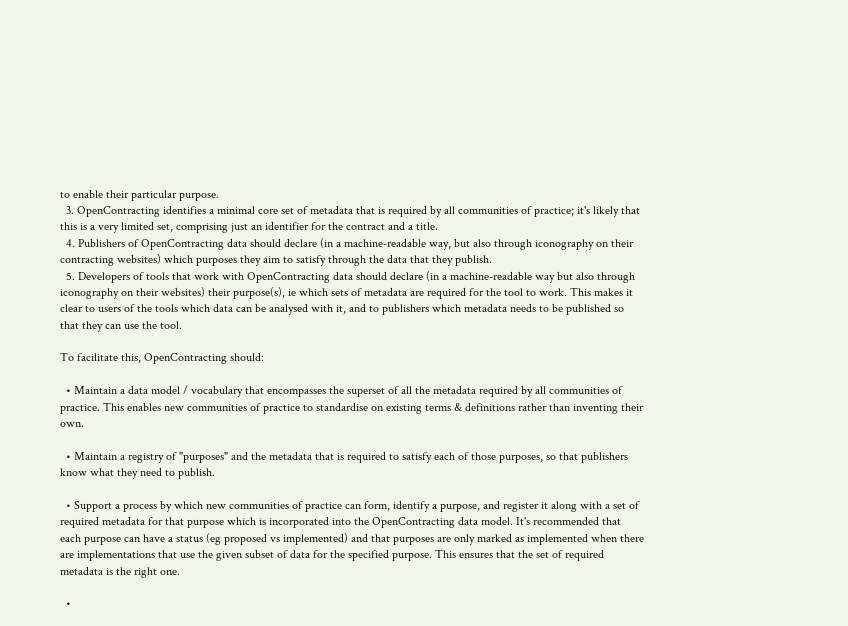to enable their particular purpose.
  3. OpenContracting identifies a minimal core set of metadata that is required by all communities of practice; it's likely that this is a very limited set, comprising just an identifier for the contract and a title.
  4. Publishers of OpenContracting data should declare (in a machine-readable way, but also through iconography on their contracting websites) which purposes they aim to satisfy through the data that they publish.
  5. Developers of tools that work with OpenContracting data should declare (in a machine-readable way but also through iconography on their websites) their purpose(s), ie which sets of metadata are required for the tool to work. This makes it clear to users of the tools which data can be analysed with it, and to publishers which metadata needs to be published so that they can use the tool.

To facilitate this, OpenContracting should:

  • Maintain a data model / vocabulary that encompasses the superset of all the metadata required by all communities of practice. This enables new communities of practice to standardise on existing terms & definitions rather than inventing their own.

  • Maintain a registry of "purposes" and the metadata that is required to satisfy each of those purposes, so that publishers know what they need to publish.

  • Support a process by which new communities of practice can form, identify a purpose, and register it along with a set of required metadata for that purpose which is incorporated into the OpenContracting data model. It's recommended that each purpose can have a status (eg proposed vs implemented) and that purposes are only marked as implemented when there are implementations that use the given subset of data for the specified purpose. This ensures that the set of required metadata is the right one.

  •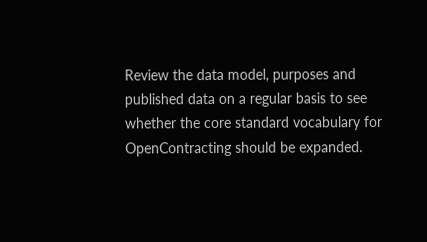Review the data model, purposes and published data on a regular basis to see whether the core standard vocabulary for OpenContracting should be expanded.